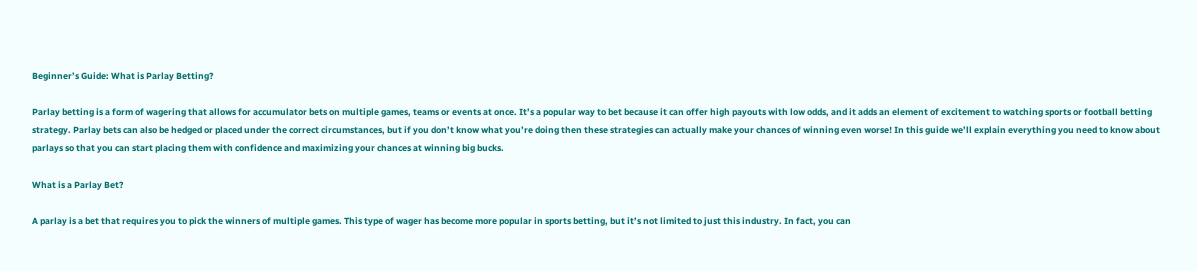Beginner’s Guide: What is Parlay Betting?

Parlay betting is a form of wagering that allows for accumulator bets on multiple games, teams or events at once. It’s a popular way to bet because it can offer high payouts with low odds, and it adds an element of excitement to watching sports or football betting strategy. Parlay bets can also be hedged or placed under the correct circumstances, but if you don’t know what you’re doing then these strategies can actually make your chances of winning even worse! In this guide we’ll explain everything you need to know about parlays so that you can start placing them with confidence and maximizing your chances at winning big bucks.

What is a Parlay Bet?

A parlay is a bet that requires you to pick the winners of multiple games. This type of wager has become more popular in sports betting, but it’s not limited to just this industry. In fact, you can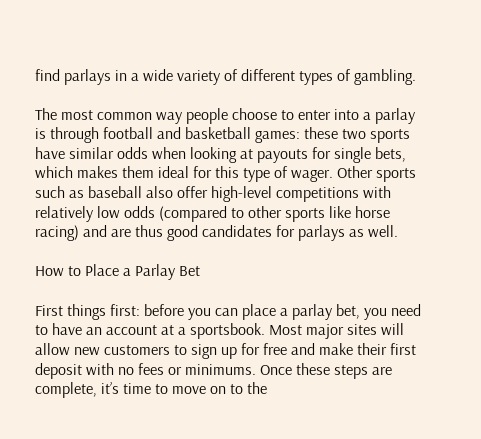find parlays in a wide variety of different types of gambling.

The most common way people choose to enter into a parlay is through football and basketball games: these two sports have similar odds when looking at payouts for single bets, which makes them ideal for this type of wager. Other sports such as baseball also offer high-level competitions with relatively low odds (compared to other sports like horse racing) and are thus good candidates for parlays as well.

How to Place a Parlay Bet

First things first: before you can place a parlay bet, you need to have an account at a sportsbook. Most major sites will allow new customers to sign up for free and make their first deposit with no fees or minimums. Once these steps are complete, it’s time to move on to the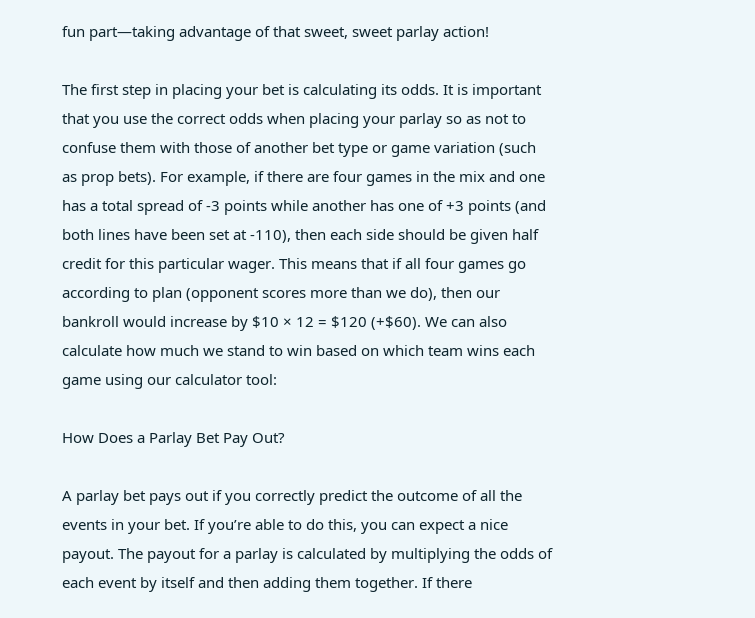fun part—taking advantage of that sweet, sweet parlay action!

The first step in placing your bet is calculating its odds. It is important that you use the correct odds when placing your parlay so as not to confuse them with those of another bet type or game variation (such as prop bets). For example, if there are four games in the mix and one has a total spread of -3 points while another has one of +3 points (and both lines have been set at -110), then each side should be given half credit for this particular wager. This means that if all four games go according to plan (opponent scores more than we do), then our bankroll would increase by $10 × 12 = $120 (+$60). We can also calculate how much we stand to win based on which team wins each game using our calculator tool:

How Does a Parlay Bet Pay Out?

A parlay bet pays out if you correctly predict the outcome of all the events in your bet. If you’re able to do this, you can expect a nice payout. The payout for a parlay is calculated by multiplying the odds of each event by itself and then adding them together. If there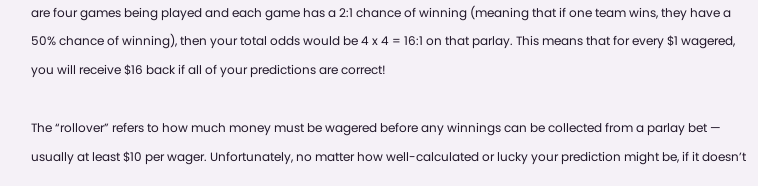are four games being played and each game has a 2:1 chance of winning (meaning that if one team wins, they have a 50% chance of winning), then your total odds would be 4 x 4 = 16:1 on that parlay. This means that for every $1 wagered, you will receive $16 back if all of your predictions are correct!

The “rollover” refers to how much money must be wagered before any winnings can be collected from a parlay bet — usually at least $10 per wager. Unfortunately, no matter how well-calculated or lucky your prediction might be, if it doesn’t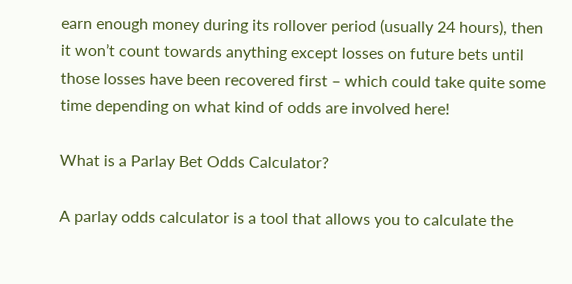earn enough money during its rollover period (usually 24 hours), then it won’t count towards anything except losses on future bets until those losses have been recovered first – which could take quite some time depending on what kind of odds are involved here!

What is a Parlay Bet Odds Calculator?

A parlay odds calculator is a tool that allows you to calculate the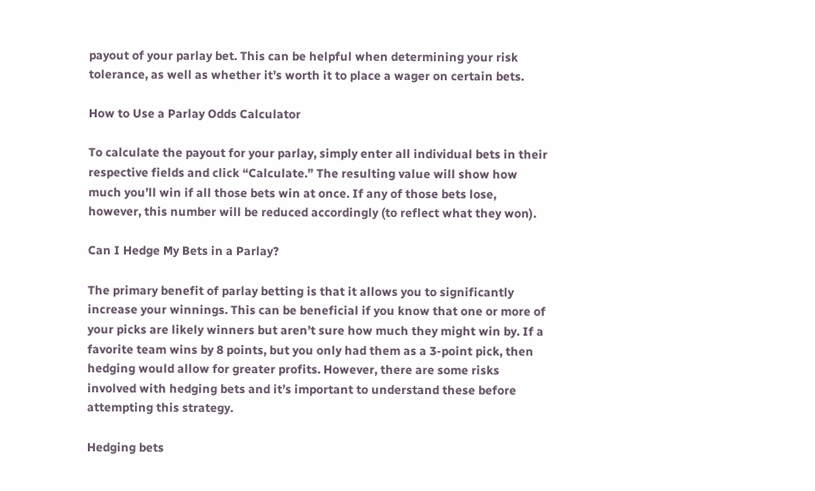payout of your parlay bet. This can be helpful when determining your risk tolerance, as well as whether it’s worth it to place a wager on certain bets.

How to Use a Parlay Odds Calculator

To calculate the payout for your parlay, simply enter all individual bets in their respective fields and click “Calculate.” The resulting value will show how much you’ll win if all those bets win at once. If any of those bets lose, however, this number will be reduced accordingly (to reflect what they won).

Can I Hedge My Bets in a Parlay?

The primary benefit of parlay betting is that it allows you to significantly increase your winnings. This can be beneficial if you know that one or more of your picks are likely winners but aren’t sure how much they might win by. If a favorite team wins by 8 points, but you only had them as a 3-point pick, then hedging would allow for greater profits. However, there are some risks involved with hedging bets and it’s important to understand these before attempting this strategy.

Hedging bets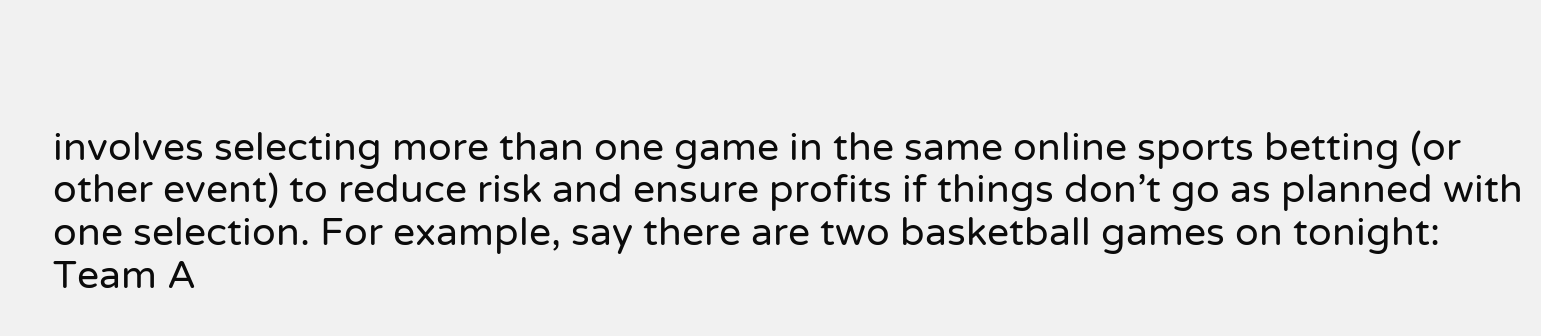involves selecting more than one game in the same online sports betting (or other event) to reduce risk and ensure profits if things don’t go as planned with one selection. For example, say there are two basketball games on tonight: Team A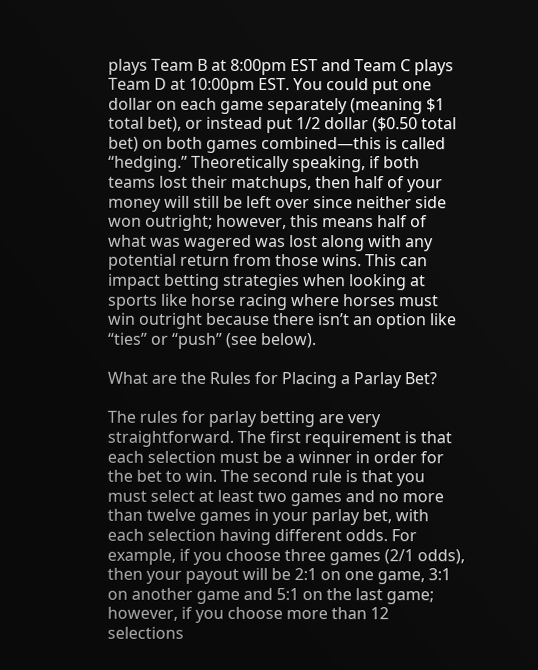plays Team B at 8:00pm EST and Team C plays Team D at 10:00pm EST. You could put one dollar on each game separately (meaning $1 total bet), or instead put 1/2 dollar ($0.50 total bet) on both games combined—this is called “hedging.” Theoretically speaking, if both teams lost their matchups, then half of your money will still be left over since neither side won outright; however, this means half of what was wagered was lost along with any potential return from those wins. This can impact betting strategies when looking at sports like horse racing where horses must win outright because there isn’t an option like “ties” or “push” (see below).

What are the Rules for Placing a Parlay Bet?

The rules for parlay betting are very straightforward. The first requirement is that each selection must be a winner in order for the bet to win. The second rule is that you must select at least two games and no more than twelve games in your parlay bet, with each selection having different odds. For example, if you choose three games (2/1 odds), then your payout will be 2:1 on one game, 3:1 on another game and 5:1 on the last game; however, if you choose more than 12 selections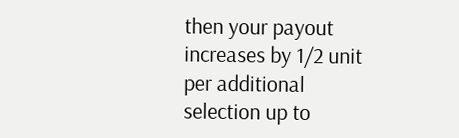then your payout increases by 1/2 unit per additional selection up to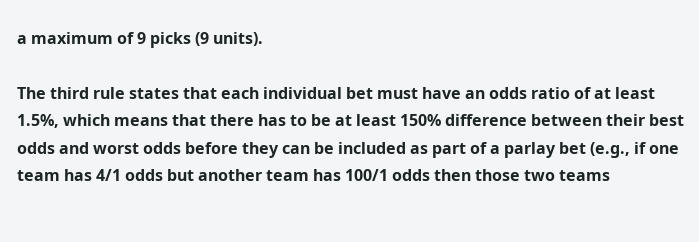a maximum of 9 picks (9 units).

The third rule states that each individual bet must have an odds ratio of at least 1.5%, which means that there has to be at least 150% difference between their best odds and worst odds before they can be included as part of a parlay bet (e.g., if one team has 4/1 odds but another team has 100/1 odds then those two teams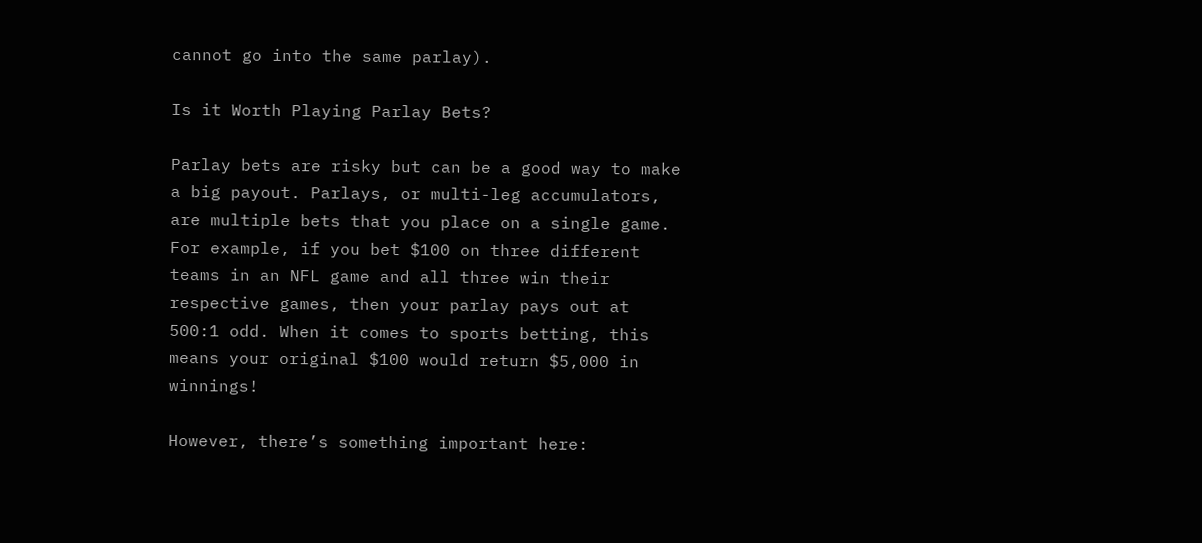cannot go into the same parlay).

Is it Worth Playing Parlay Bets?

Parlay bets are risky but can be a good way to make a big payout. Parlays, or multi-leg accumulators, are multiple bets that you place on a single game. For example, if you bet $100 on three different teams in an NFL game and all three win their respective games, then your parlay pays out at 500:1 odd. When it comes to sports betting, this means your original $100 would return $5,000 in winnings!

However, there’s something important here: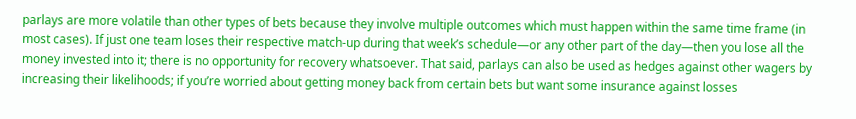parlays are more volatile than other types of bets because they involve multiple outcomes which must happen within the same time frame (in most cases). If just one team loses their respective match-up during that week’s schedule—or any other part of the day—then you lose all the money invested into it; there is no opportunity for recovery whatsoever. That said, parlays can also be used as hedges against other wagers by increasing their likelihoods; if you’re worried about getting money back from certain bets but want some insurance against losses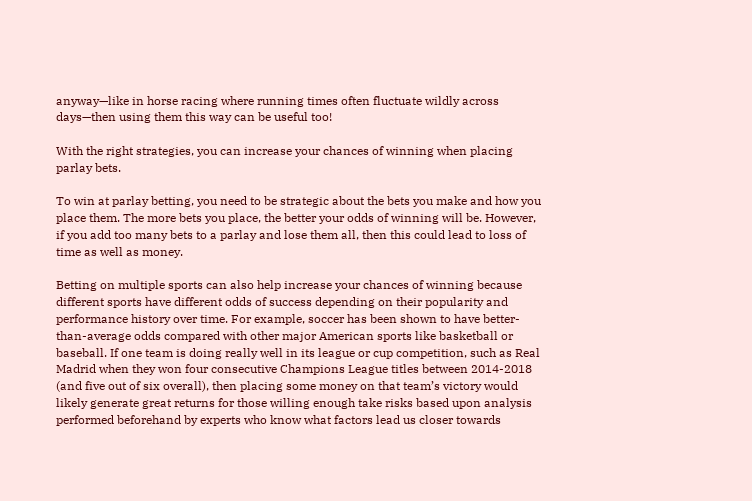anyway—like in horse racing where running times often fluctuate wildly across days—then using them this way can be useful too!

With the right strategies, you can increase your chances of winning when placing parlay bets.

To win at parlay betting, you need to be strategic about the bets you make and how you place them. The more bets you place, the better your odds of winning will be. However, if you add too many bets to a parlay and lose them all, then this could lead to loss of time as well as money.

Betting on multiple sports can also help increase your chances of winning because different sports have different odds of success depending on their popularity and performance history over time. For example, soccer has been shown to have better-than-average odds compared with other major American sports like basketball or baseball. If one team is doing really well in its league or cup competition, such as Real Madrid when they won four consecutive Champions League titles between 2014-2018 (and five out of six overall), then placing some money on that team’s victory would likely generate great returns for those willing enough take risks based upon analysis performed beforehand by experts who know what factors lead us closer towards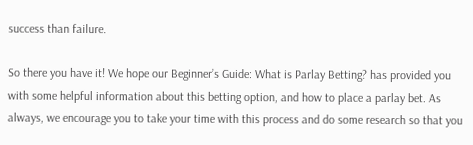success than failure.

So there you have it! We hope our Beginner’s Guide: What is Parlay Betting? has provided you with some helpful information about this betting option, and how to place a parlay bet. As always, we encourage you to take your time with this process and do some research so that you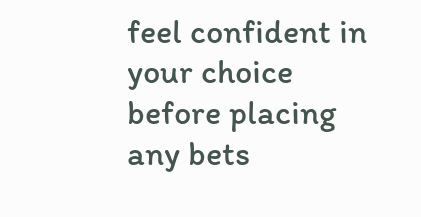feel confident in your choice before placing any bets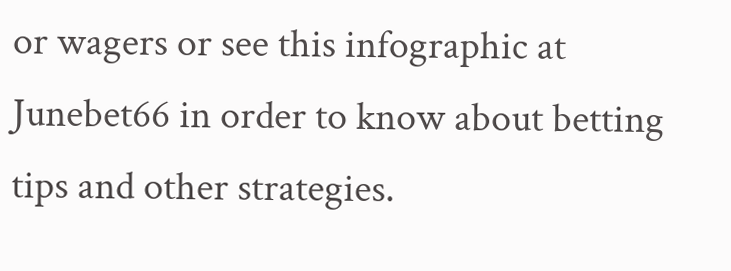or wagers or see this infographic at Junebet66 in order to know about betting tips and other strategies.